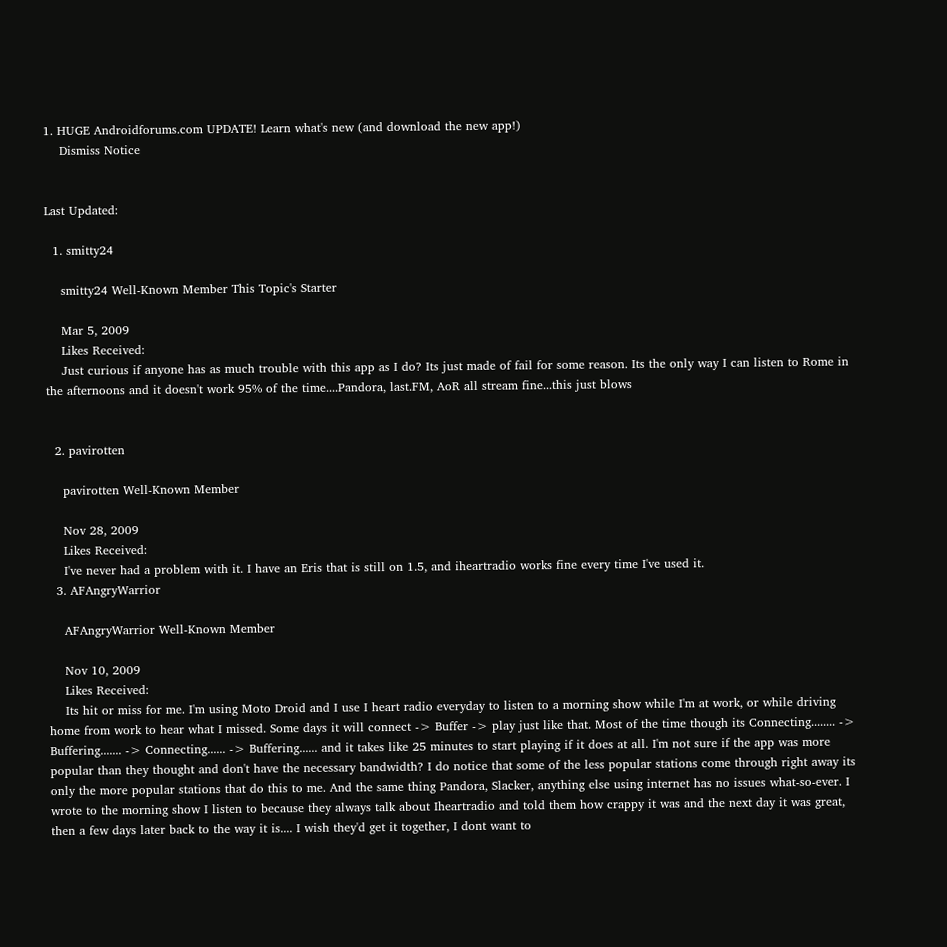1. HUGE Androidforums.com UPDATE! Learn what's new (and download the new app!)
    Dismiss Notice


Last Updated:

  1. smitty24

    smitty24 Well-Known Member This Topic's Starter

    Mar 5, 2009
    Likes Received:
    Just curious if anyone has as much trouble with this app as I do? Its just made of fail for some reason. Its the only way I can listen to Rome in the afternoons and it doesn't work 95% of the time....Pandora, last.FM, AoR all stream fine...this just blows


  2. pavirotten

    pavirotten Well-Known Member

    Nov 28, 2009
    Likes Received:
    I've never had a problem with it. I have an Eris that is still on 1.5, and iheartradio works fine every time I've used it.
  3. AFAngryWarrior

    AFAngryWarrior Well-Known Member

    Nov 10, 2009
    Likes Received:
    Its hit or miss for me. I'm using Moto Droid and I use I heart radio everyday to listen to a morning show while I'm at work, or while driving home from work to hear what I missed. Some days it will connect -> Buffer -> play just like that. Most of the time though its Connecting........ -> Buffering....... -> Connecting...... -> Buffering...... and it takes like 25 minutes to start playing if it does at all. I'm not sure if the app was more popular than they thought and don't have the necessary bandwidth? I do notice that some of the less popular stations come through right away its only the more popular stations that do this to me. And the same thing Pandora, Slacker, anything else using internet has no issues what-so-ever. I wrote to the morning show I listen to because they always talk about Iheartradio and told them how crappy it was and the next day it was great, then a few days later back to the way it is.... I wish they'd get it together, I dont want to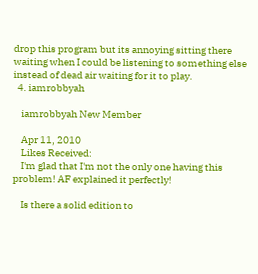drop this program but its annoying sitting there waiting when I could be listening to something else instead of dead air waiting for it to play.
  4. iamrobbyah

    iamrobbyah New Member

    Apr 11, 2010
    Likes Received:
    I'm glad that I'm not the only one having this problem! AF explained it perfectly!

    Is there a solid edition to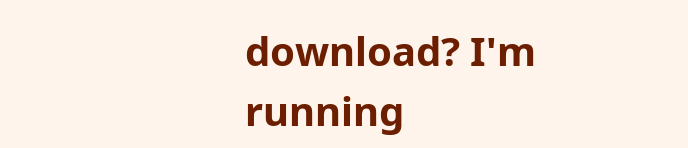download? I'm running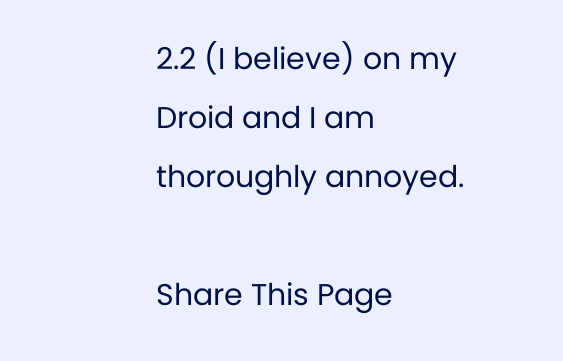2.2 (I believe) on my Droid and I am thoroughly annoyed.

Share This Page